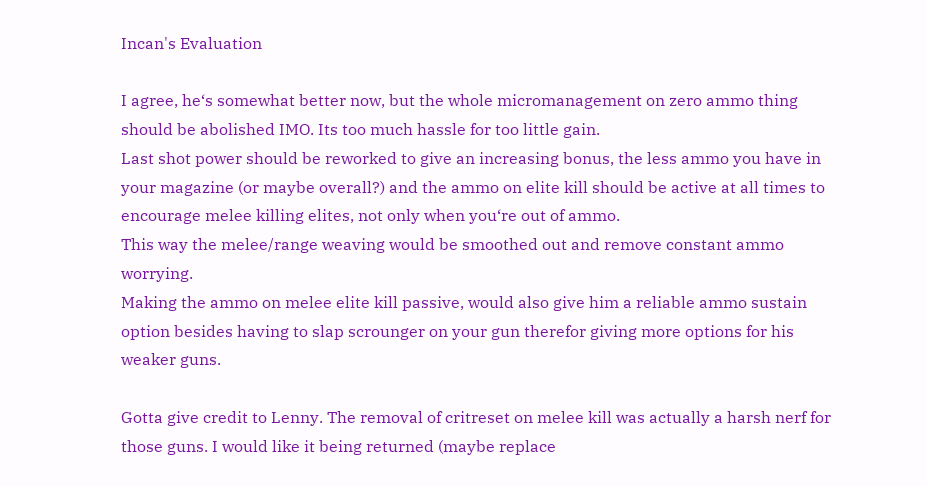Incan's Evaluation

I agree, he‘s somewhat better now, but the whole micromanagement on zero ammo thing should be abolished IMO. Its too much hassle for too little gain.
Last shot power should be reworked to give an increasing bonus, the less ammo you have in your magazine (or maybe overall?) and the ammo on elite kill should be active at all times to encourage melee killing elites, not only when you‘re out of ammo.
This way the melee/range weaving would be smoothed out and remove constant ammo worrying.
Making the ammo on melee elite kill passive, would also give him a reliable ammo sustain option besides having to slap scrounger on your gun therefor giving more options for his weaker guns.

Gotta give credit to Lenny. The removal of critreset on melee kill was actually a harsh nerf for those guns. I would like it being returned (maybe replace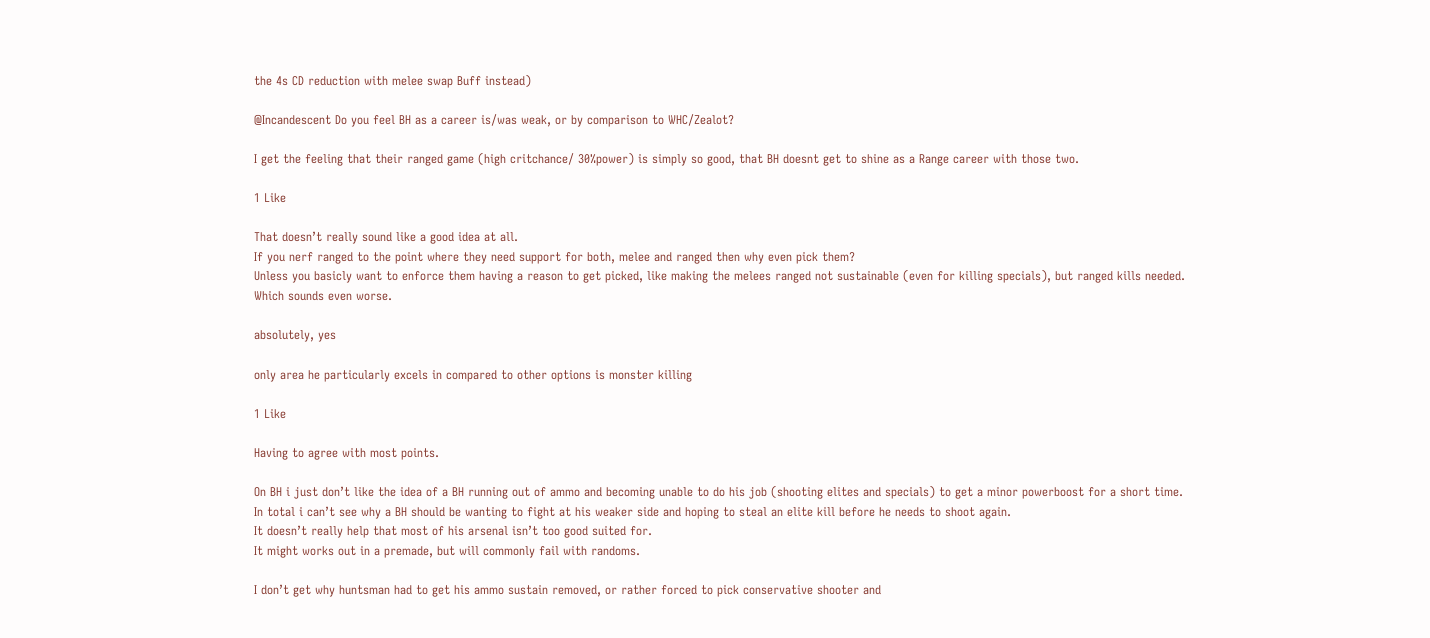the 4s CD reduction with melee swap Buff instead)

@Incandescent Do you feel BH as a career is/was weak, or by comparison to WHC/Zealot?

I get the feeling that their ranged game (high critchance/ 30%power) is simply so good, that BH doesnt get to shine as a Range career with those two.

1 Like

That doesn’t really sound like a good idea at all.
If you nerf ranged to the point where they need support for both, melee and ranged then why even pick them?
Unless you basicly want to enforce them having a reason to get picked, like making the melees ranged not sustainable (even for killing specials), but ranged kills needed.
Which sounds even worse.

absolutely, yes

only area he particularly excels in compared to other options is monster killing

1 Like

Having to agree with most points.

On BH i just don’t like the idea of a BH running out of ammo and becoming unable to do his job (shooting elites and specials) to get a minor powerboost for a short time.
In total i can’t see why a BH should be wanting to fight at his weaker side and hoping to steal an elite kill before he needs to shoot again.
It doesn’t really help that most of his arsenal isn’t too good suited for.
It might works out in a premade, but will commonly fail with randoms.

I don’t get why huntsman had to get his ammo sustain removed, or rather forced to pick conservative shooter and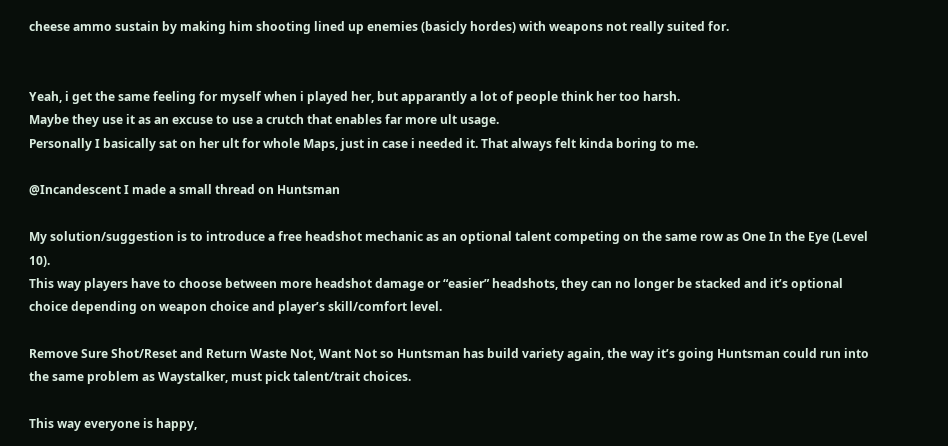cheese ammo sustain by making him shooting lined up enemies (basicly hordes) with weapons not really suited for.


Yeah, i get the same feeling for myself when i played her, but apparantly a lot of people think her too harsh.
Maybe they use it as an excuse to use a crutch that enables far more ult usage.
Personally I basically sat on her ult for whole Maps, just in case i needed it. That always felt kinda boring to me.

@Incandescent I made a small thread on Huntsman

My solution/suggestion is to introduce a free headshot mechanic as an optional talent competing on the same row as One In the Eye (Level 10).
This way players have to choose between more headshot damage or “easier” headshots, they can no longer be stacked and it’s optional choice depending on weapon choice and player’s skill/comfort level.

Remove Sure Shot/Reset and Return Waste Not, Want Not so Huntsman has build variety again, the way it’s going Huntsman could run into the same problem as Waystalker, must pick talent/trait choices.

This way everyone is happy,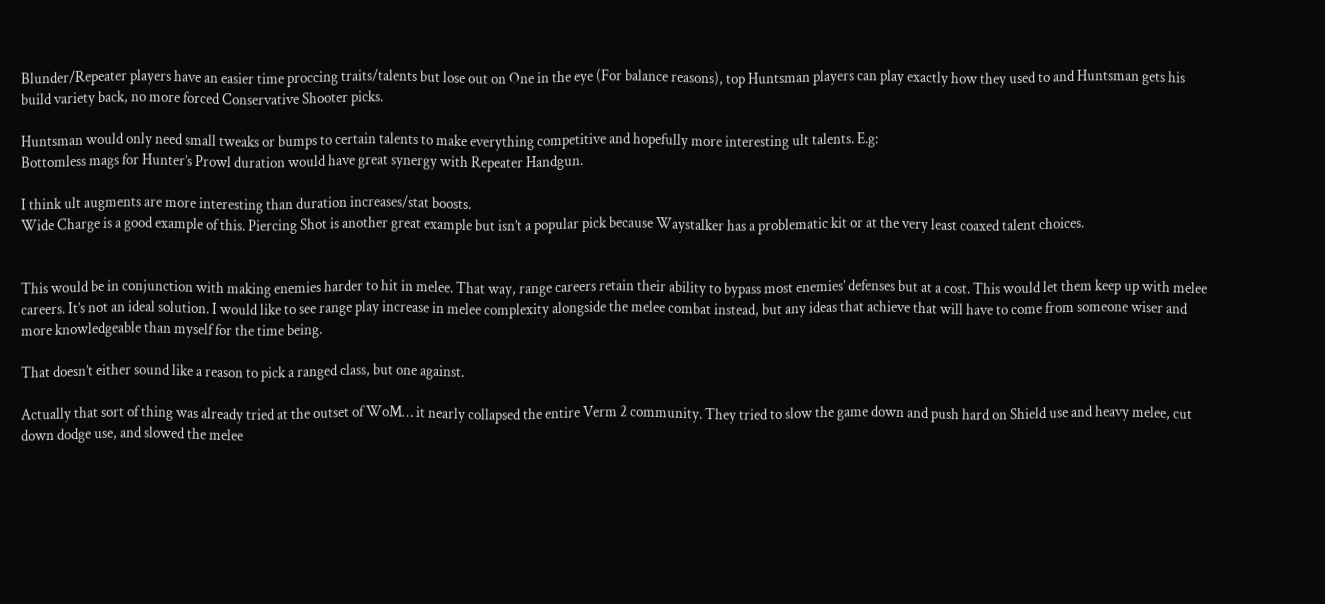Blunder/Repeater players have an easier time proccing traits/talents but lose out on One in the eye (For balance reasons), top Huntsman players can play exactly how they used to and Huntsman gets his build variety back, no more forced Conservative Shooter picks.

Huntsman would only need small tweaks or bumps to certain talents to make everything competitive and hopefully more interesting ult talents. E.g:
Bottomless mags for Hunter’s Prowl duration would have great synergy with Repeater Handgun.

I think ult augments are more interesting than duration increases/stat boosts.
Wide Charge is a good example of this. Piercing Shot is another great example but isn’t a popular pick because Waystalker has a problematic kit or at the very least coaxed talent choices.


This would be in conjunction with making enemies harder to hit in melee. That way, range careers retain their ability to bypass most enemies’ defenses but at a cost. This would let them keep up with melee careers. It’s not an ideal solution. I would like to see range play increase in melee complexity alongside the melee combat instead, but any ideas that achieve that will have to come from someone wiser and more knowledgeable than myself for the time being.

That doesn’t either sound like a reason to pick a ranged class, but one against.

Actually that sort of thing was already tried at the outset of WoM… it nearly collapsed the entire Verm 2 community. They tried to slow the game down and push hard on Shield use and heavy melee, cut down dodge use, and slowed the melee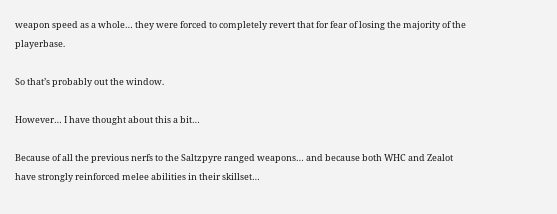weapon speed as a whole… they were forced to completely revert that for fear of losing the majority of the playerbase.

So that’s probably out the window.

However… I have thought about this a bit…

Because of all the previous nerfs to the Saltzpyre ranged weapons… and because both WHC and Zealot have strongly reinforced melee abilities in their skillset…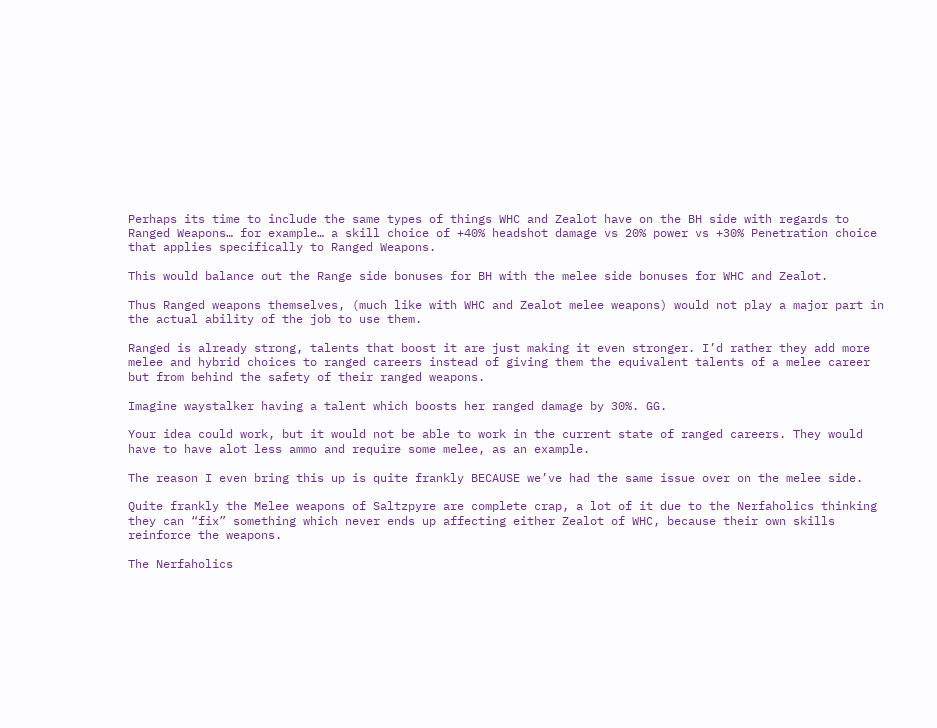Perhaps its time to include the same types of things WHC and Zealot have on the BH side with regards to Ranged Weapons… for example… a skill choice of +40% headshot damage vs 20% power vs +30% Penetration choice that applies specifically to Ranged Weapons.

This would balance out the Range side bonuses for BH with the melee side bonuses for WHC and Zealot.

Thus Ranged weapons themselves, (much like with WHC and Zealot melee weapons) would not play a major part in the actual ability of the job to use them.

Ranged is already strong, talents that boost it are just making it even stronger. I’d rather they add more melee and hybrid choices to ranged careers instead of giving them the equivalent talents of a melee career but from behind the safety of their ranged weapons.

Imagine waystalker having a talent which boosts her ranged damage by 30%. GG.

Your idea could work, but it would not be able to work in the current state of ranged careers. They would have to have alot less ammo and require some melee, as an example.

The reason I even bring this up is quite frankly BECAUSE we’ve had the same issue over on the melee side.

Quite frankly the Melee weapons of Saltzpyre are complete crap, a lot of it due to the Nerfaholics thinking they can “fix” something which never ends up affecting either Zealot of WHC, because their own skills reinforce the weapons.

The Nerfaholics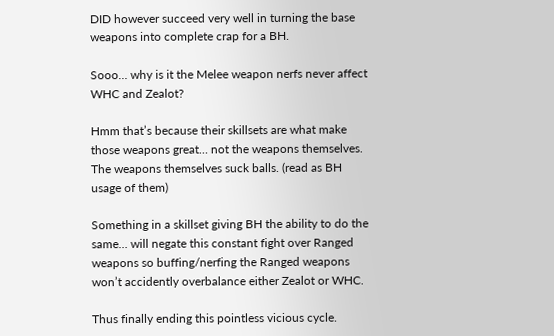DID however succeed very well in turning the base weapons into complete crap for a BH.

Sooo… why is it the Melee weapon nerfs never affect WHC and Zealot?

Hmm that’s because their skillsets are what make those weapons great… not the weapons themselves. The weapons themselves suck balls. (read as BH usage of them)

Something in a skillset giving BH the ability to do the same… will negate this constant fight over Ranged weapons so buffing/nerfing the Ranged weapons won’t accidently overbalance either Zealot or WHC.

Thus finally ending this pointless vicious cycle.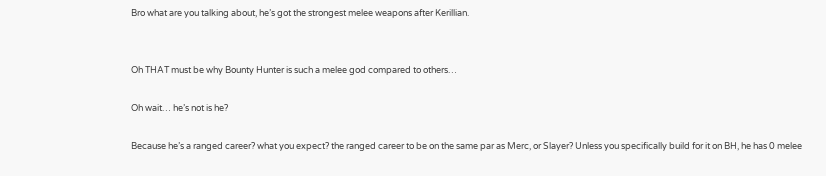Bro what are you talking about, he’s got the strongest melee weapons after Kerillian.


Oh THAT must be why Bounty Hunter is such a melee god compared to others…

Oh wait… he’s not is he?

Because he’s a ranged career? what you expect? the ranged career to be on the same par as Merc, or Slayer? Unless you specifically build for it on BH, he has 0 melee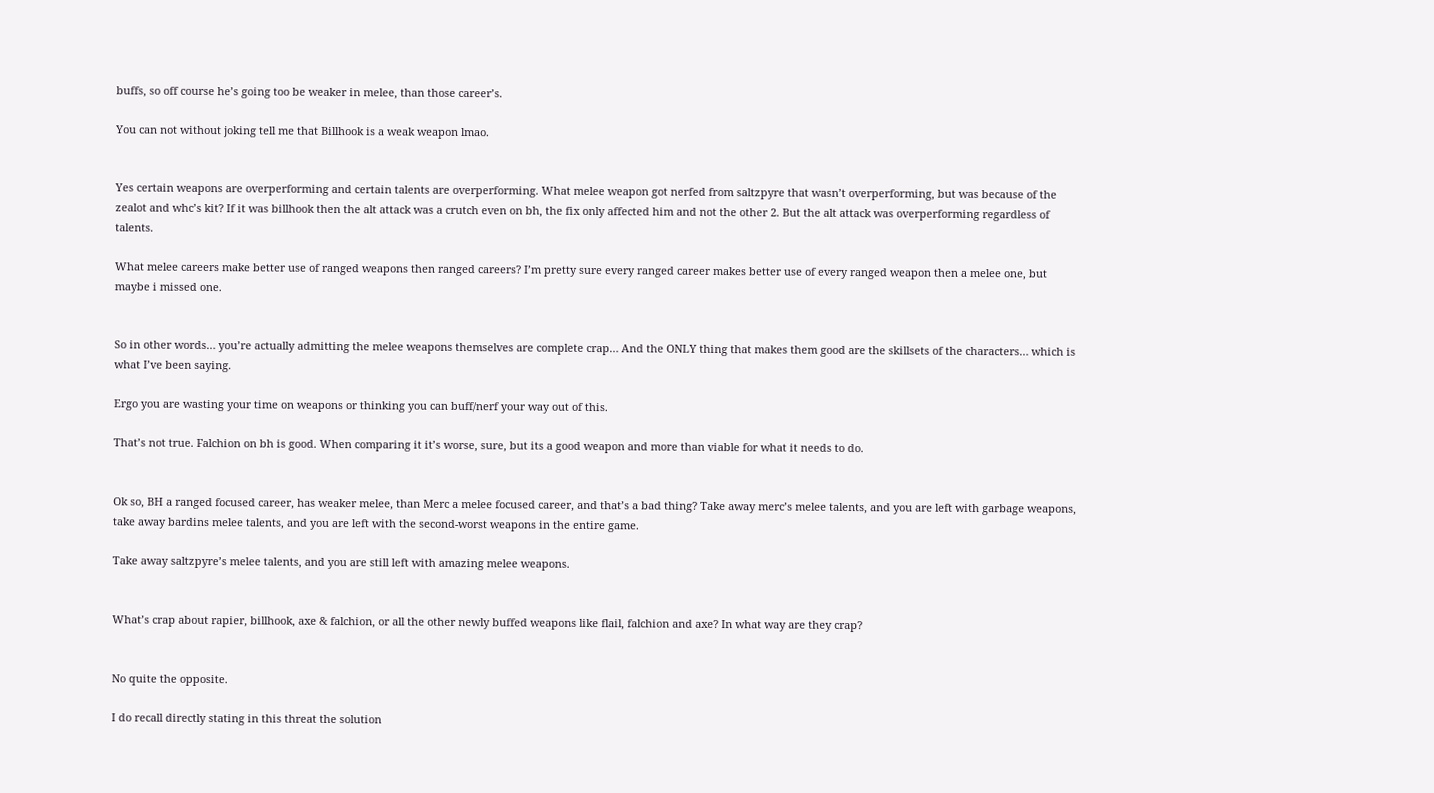buffs, so off course he’s going too be weaker in melee, than those career’s.

You can not without joking tell me that Billhook is a weak weapon lmao.


Yes certain weapons are overperforming and certain talents are overperforming. What melee weapon got nerfed from saltzpyre that wasn’t overperforming, but was because of the zealot and whc’s kit? If it was billhook then the alt attack was a crutch even on bh, the fix only affected him and not the other 2. But the alt attack was overperforming regardless of talents.

What melee careers make better use of ranged weapons then ranged careers? I’m pretty sure every ranged career makes better use of every ranged weapon then a melee one, but maybe i missed one.


So in other words… you’re actually admitting the melee weapons themselves are complete crap… And the ONLY thing that makes them good are the skillsets of the characters… which is what I’ve been saying.

Ergo you are wasting your time on weapons or thinking you can buff/nerf your way out of this.

That’s not true. Falchion on bh is good. When comparing it it’s worse, sure, but its a good weapon and more than viable for what it needs to do.


Ok so, BH a ranged focused career, has weaker melee, than Merc a melee focused career, and that’s a bad thing? Take away merc’s melee talents, and you are left with garbage weapons, take away bardins melee talents, and you are left with the second-worst weapons in the entire game.

Take away saltzpyre’s melee talents, and you are still left with amazing melee weapons.


What’s crap about rapier, billhook, axe & falchion, or all the other newly buffed weapons like flail, falchion and axe? In what way are they crap?


No quite the opposite.

I do recall directly stating in this threat the solution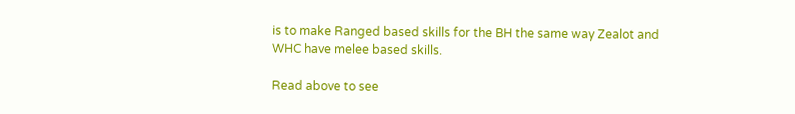is to make Ranged based skills for the BH the same way Zealot and WHC have melee based skills.

Read above to see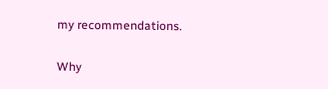my recommendations.

Why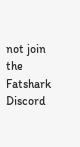not join the Fatshark Discord